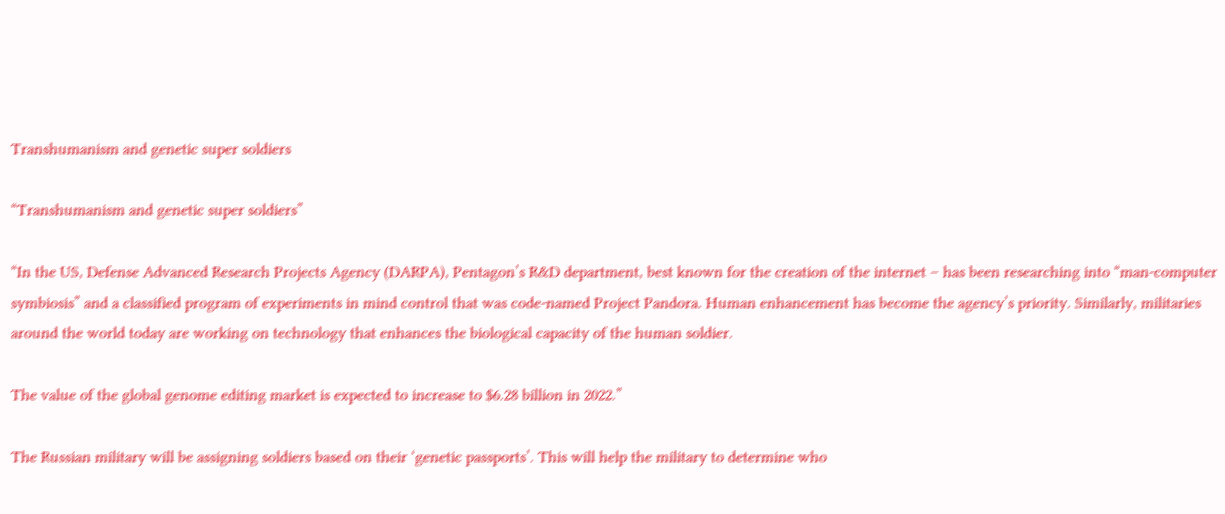Transhumanism and genetic super soldiers

“Transhumanism and genetic super soldiers”

“In the US, Defense Advanced Research Projects Agency (DARPA), Pentagon’s R&D department, best known for the creation of the internet – has been researching into “man-computer symbiosis” and a classified program of experiments in mind control that was code-named Project Pandora. Human enhancement has become the agency’s priority. Similarly, militaries around the world today are working on technology that enhances the biological capacity of the human soldier.

The value of the global genome editing market is expected to increase to $6.28 billion in 2022.”

The Russian military will be assigning soldiers based on their ‘genetic passports’. This will help the military to determine who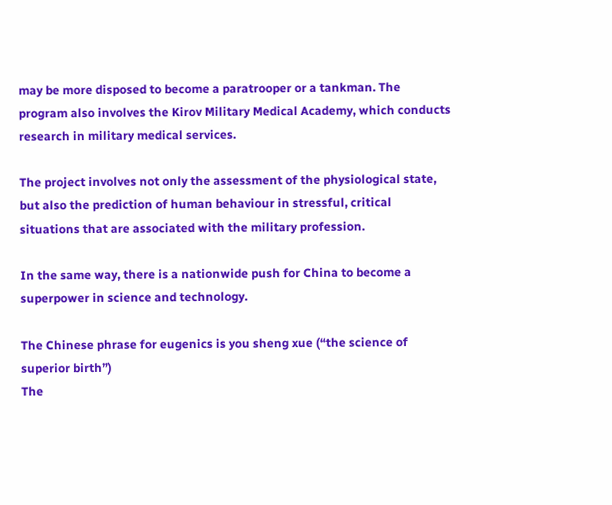may be more disposed to become a paratrooper or a tankman. The program also involves the Kirov Military Medical Academy, which conducts research in military medical services.

The project involves not only the assessment of the physiological state, but also the prediction of human behaviour in stressful, critical situations that are associated with the military profession.

In the same way, there is a nationwide push for China to become a superpower in science and technology.

The Chinese phrase for eugenics is you sheng xue (“the science of superior birth”)
The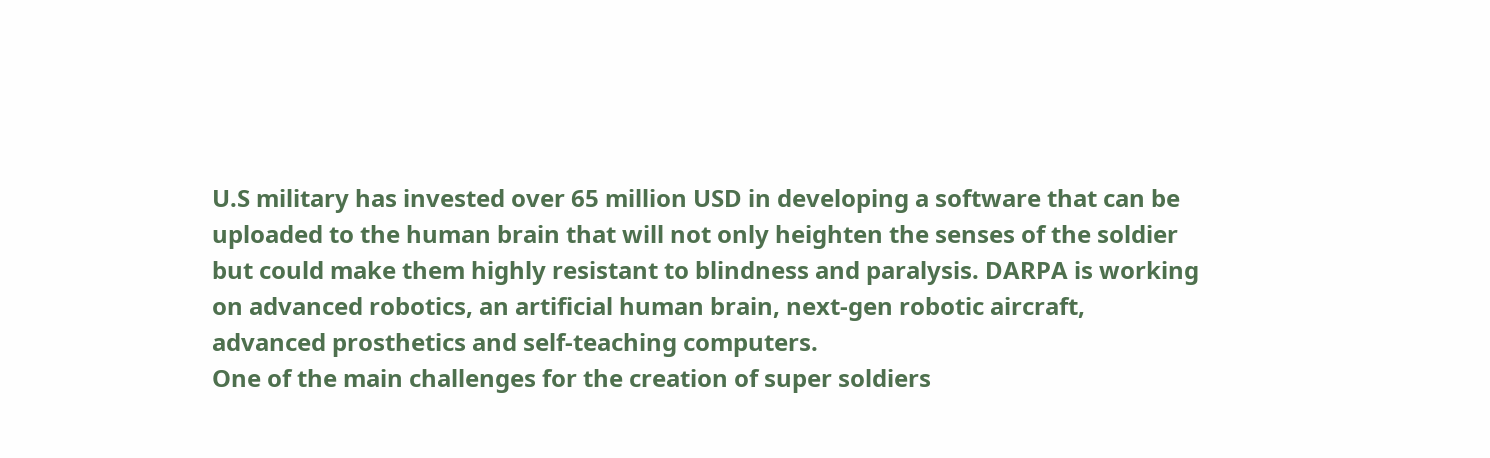U.S military has invested over 65 million USD in developing a software that can be uploaded to the human brain that will not only heighten the senses of the soldier but could make them highly resistant to blindness and paralysis. DARPA is working on advanced robotics, an artificial human brain, next-gen robotic aircraft, advanced prosthetics and self-teaching computers.
One of the main challenges for the creation of super soldiers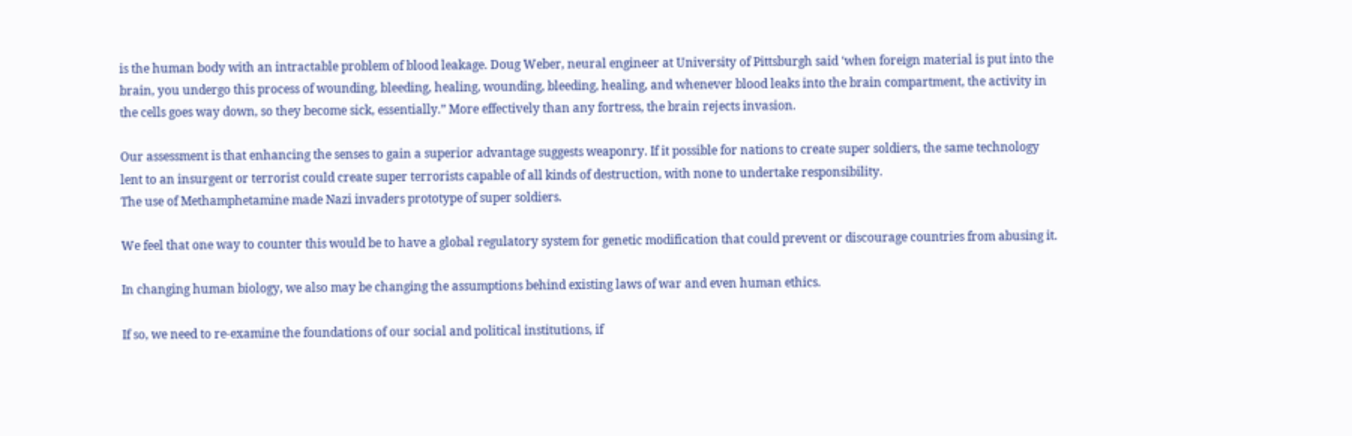is the human body with an intractable problem of blood leakage. Doug Weber, neural engineer at University of Pittsburgh said ‘when foreign material is put into the brain, you undergo this process of wounding, bleeding, healing, wounding, bleeding, healing, and whenever blood leaks into the brain compartment, the activity in the cells goes way down, so they become sick, essentially.” More effectively than any fortress, the brain rejects invasion.

Our assessment is that enhancing the senses to gain a superior advantage suggests weaponry. If it possible for nations to create super soldiers, the same technology lent to an insurgent or terrorist could create super terrorists capable of all kinds of destruction, with none to undertake responsibility.
The use of Methamphetamine made Nazi invaders prototype of super soldiers.

We feel that one way to counter this would be to have a global regulatory system for genetic modification that could prevent or discourage countries from abusing it.

In changing human biology, we also may be changing the assumptions behind existing laws of war and even human ethics.

If so, we need to re-examine the foundations of our social and political institutions, if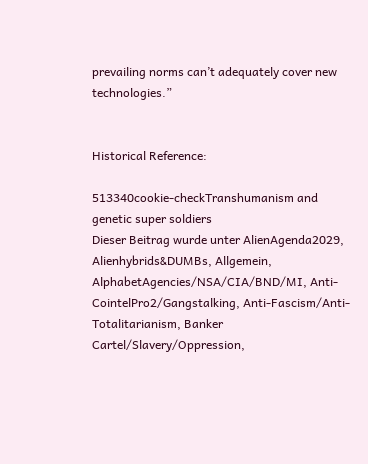prevailing norms can’t adequately cover new technologies.”


Historical Reference:

513340cookie-checkTranshumanism and genetic super soldiers
Dieser Beitrag wurde unter AlienAgenda2029, Alienhybrids&DUMBs, Allgemein, AlphabetAgencies/NSA/CIA/BND/MI, Anti-CointelPro2/Gangstalking, Anti-Fascism/Anti-Totalitarianism, Banker Cartel/Slavery/Oppression,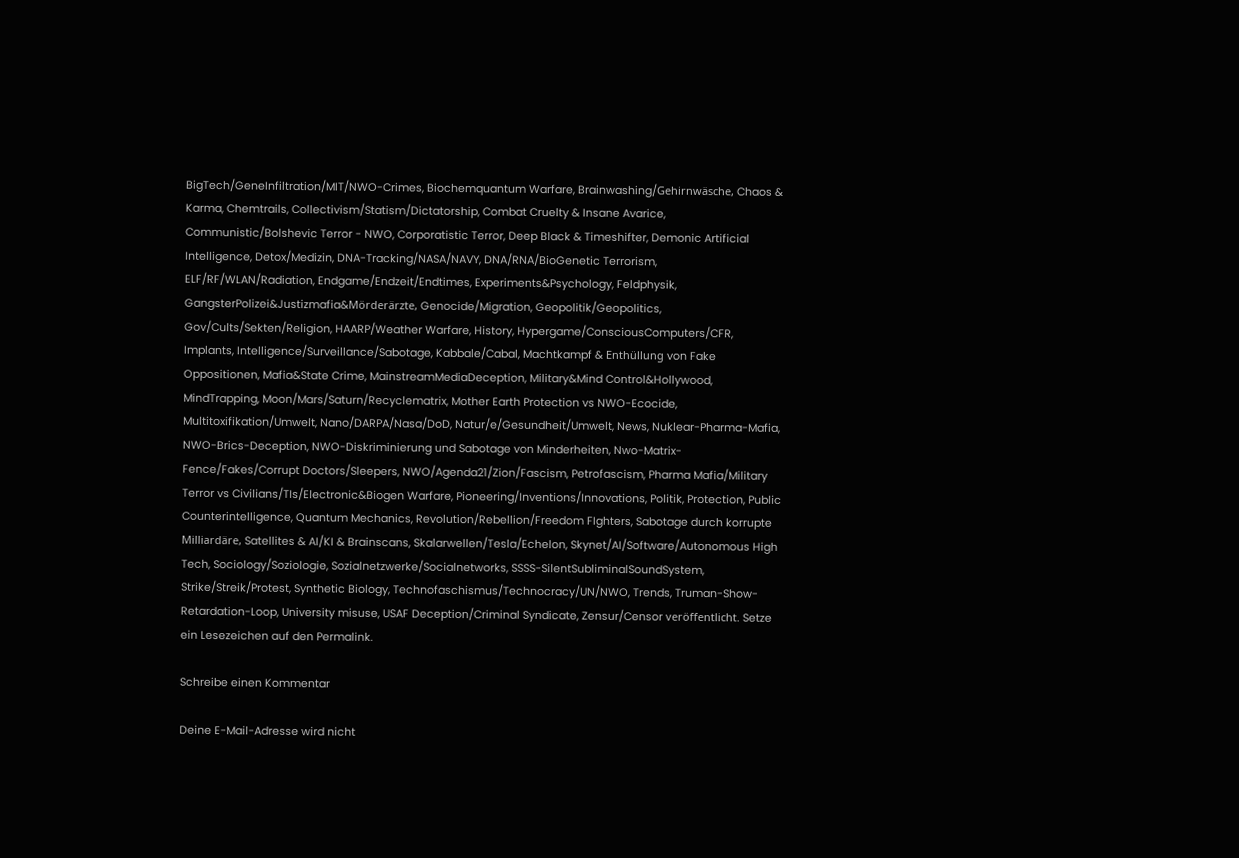BigTech/GeneInfiltration/MIT/NWO-Crimes, Biochemquantum Warfare, Brainwashing/Gehirnwäsche, Chaos & Karma, Chemtrails, Collectivism/Statism/Dictatorship, Combat Cruelty & Insane Avarice, Communistic/Bolshevic Terror - NWO, Corporatistic Terror, Deep Black & Timeshifter, Demonic Artificial Intelligence, Detox/Medizin, DNA-Tracking/NASA/NAVY, DNA/RNA/BioGenetic Terrorism, ELF/RF/WLAN/Radiation, Endgame/Endzeit/Endtimes, Experiments&Psychology, Feldphysik, GangsterPolizei&Justizmafia&Mörderärzte, Genocide/Migration, Geopolitik/Geopolitics, Gov/Cults/Sekten/Religion, HAARP/Weather Warfare, History, Hypergame/ConsciousComputers/CFR, Implants, Intelligence/Surveillance/Sabotage, Kabbale/Cabal, Machtkampf & Enthüllung von Fake Oppositionen, Mafia&State Crime, MainstreamMediaDeception, Military&Mind Control&Hollywood, MindTrapping, Moon/Mars/Saturn/Recyclematrix, Mother Earth Protection vs NWO-Ecocide, Multitoxifikation/Umwelt, Nano/DARPA/Nasa/DoD, Natur/e/Gesundheit/Umwelt, News, Nuklear-Pharma-Mafia, NWO-Brics-Deception, NWO-Diskriminierung und Sabotage von Minderheiten, Nwo-Matrix-Fence/Fakes/Corrupt Doctors/Sleepers, NWO/Agenda21/Zion/Fascism, Petrofascism, Pharma Mafia/Military Terror vs Civilians/TIs/Electronic&Biogen Warfare, Pioneering/Inventions/Innovations, Politik, Protection, Public Counterintelligence, Quantum Mechanics, Revolution/Rebellion/Freedom FIghters, Sabotage durch korrupte Milliardäre, Satellites & AI/KI & Brainscans, Skalarwellen/Tesla/Echelon, Skynet/AI/Software/Autonomous High Tech, Sociology/Soziologie, Sozialnetzwerke/Socialnetworks, SSSS-SilentSubliminalSoundSystem, Strike/Streik/Protest, Synthetic Biology, Technofaschismus/Technocracy/UN/NWO, Trends, Truman-Show-Retardation-Loop, University misuse, USAF Deception/Criminal Syndicate, Zensur/Censor veröffentlicht. Setze ein Lesezeichen auf den Permalink.

Schreibe einen Kommentar

Deine E-Mail-Adresse wird nicht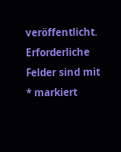veröffentlicht. Erforderliche Felder sind mit * markiert